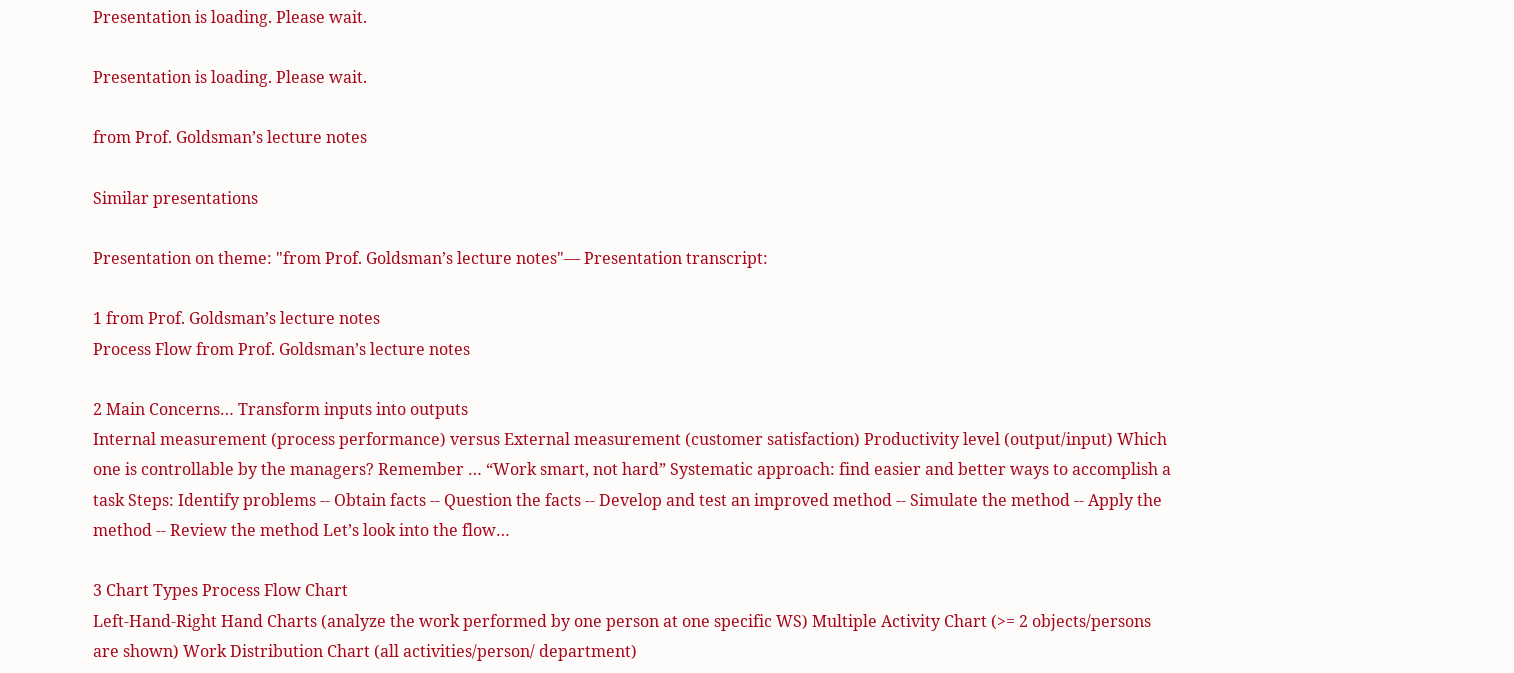Presentation is loading. Please wait.

Presentation is loading. Please wait.

from Prof. Goldsman’s lecture notes

Similar presentations

Presentation on theme: "from Prof. Goldsman’s lecture notes"— Presentation transcript:

1 from Prof. Goldsman’s lecture notes
Process Flow from Prof. Goldsman’s lecture notes

2 Main Concerns… Transform inputs into outputs
Internal measurement (process performance) versus External measurement (customer satisfaction) Productivity level (output/input) Which one is controllable by the managers? Remember … “Work smart, not hard” Systematic approach: find easier and better ways to accomplish a task Steps: Identify problems -- Obtain facts -- Question the facts -- Develop and test an improved method -- Simulate the method -- Apply the method -- Review the method Let’s look into the flow…

3 Chart Types Process Flow Chart
Left-Hand-Right Hand Charts (analyze the work performed by one person at one specific WS) Multiple Activity Chart (>= 2 objects/persons are shown) Work Distribution Chart (all activities/person/ department)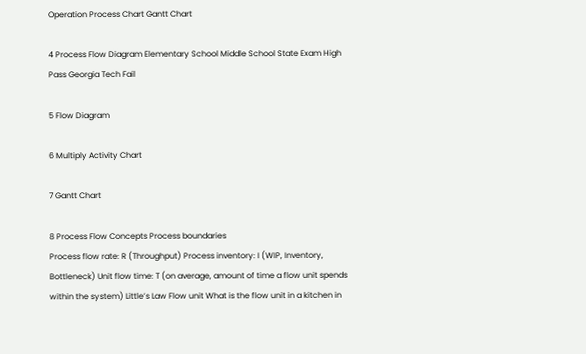Operation Process Chart Gantt Chart

4 Process Flow Diagram Elementary School Middle School State Exam High
Pass Georgia Tech Fail

5 Flow Diagram

6 Multiply Activity Chart

7 Gantt Chart

8 Process Flow Concepts Process boundaries
Process flow rate: R (Throughput) Process inventory: I (WIP, Inventory, Bottleneck) Unit flow time: T (on average, amount of time a flow unit spends within the system) Little’s Law Flow unit What is the flow unit in a kitchen in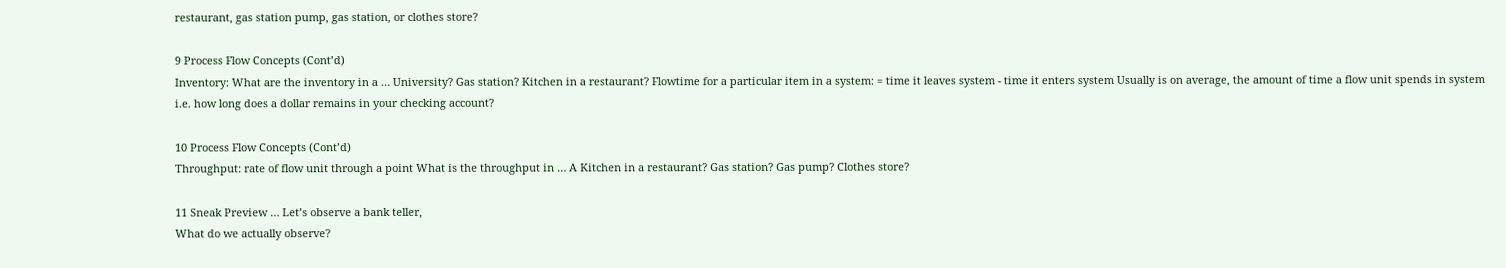restaurant, gas station pump, gas station, or clothes store?

9 Process Flow Concepts (Cont’d)
Inventory: What are the inventory in a … University? Gas station? Kitchen in a restaurant? Flowtime for a particular item in a system: = time it leaves system - time it enters system Usually is on average, the amount of time a flow unit spends in system i.e. how long does a dollar remains in your checking account?

10 Process Flow Concepts (Cont’d)
Throughput: rate of flow unit through a point What is the throughput in … A Kitchen in a restaurant? Gas station? Gas pump? Clothes store?

11 Sneak Preview … Let’s observe a bank teller,
What do we actually observe?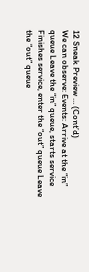12 Sneak Preview … (Cont’d)
We can observe: Events: Arrive at the “in” queue Leave the “in” queue, starts service Finishes service, enter the “out” queue Leave the “out” queue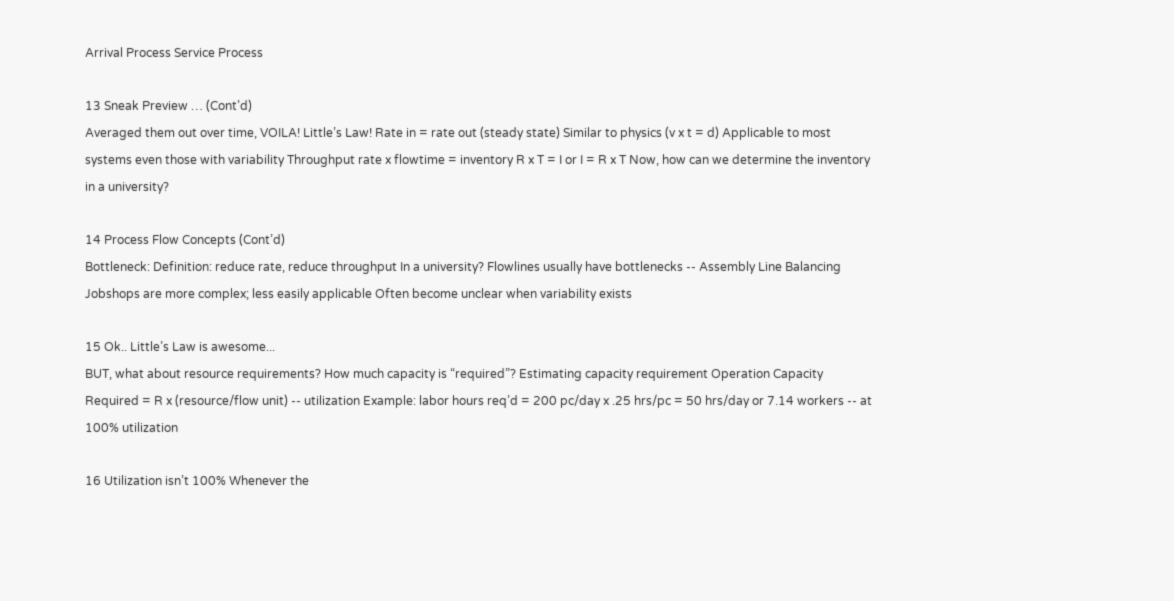Arrival Process Service Process

13 Sneak Preview … (Cont’d)
Averaged them out over time, VOILA! Little’s Law! Rate in = rate out (steady state) Similar to physics (v x t = d) Applicable to most systems even those with variability Throughput rate x flowtime = inventory R x T = I or I = R x T Now, how can we determine the inventory in a university?

14 Process Flow Concepts (Cont’d)
Bottleneck: Definition: reduce rate, reduce throughput In a university? Flowlines usually have bottlenecks -- Assembly Line Balancing Jobshops are more complex; less easily applicable Often become unclear when variability exists

15 Ok.. Little’s Law is awesome...
BUT, what about resource requirements? How much capacity is “required”? Estimating capacity requirement Operation Capacity Required = R x (resource/flow unit) -- utilization Example: labor hours req’d = 200 pc/day x .25 hrs/pc = 50 hrs/day or 7.14 workers -- at 100% utilization

16 Utilization isn’t 100% Whenever the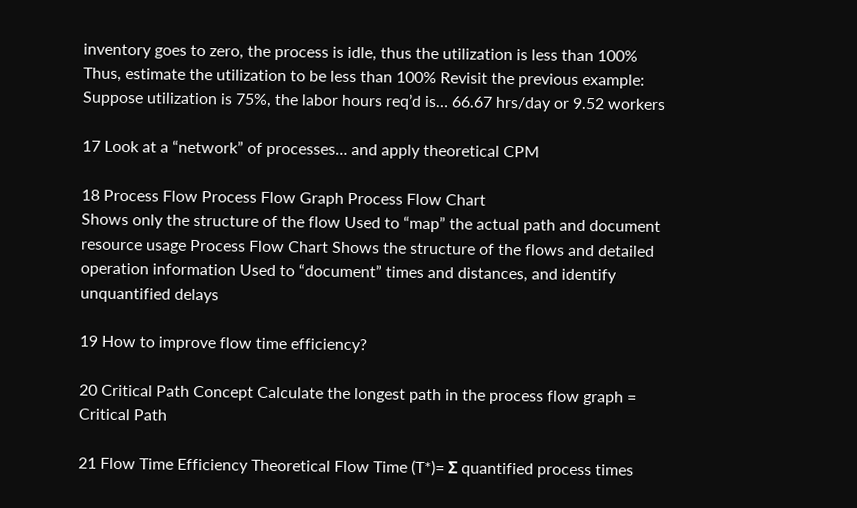inventory goes to zero, the process is idle, thus the utilization is less than 100% Thus, estimate the utilization to be less than 100% Revisit the previous example: Suppose utilization is 75%, the labor hours req’d is… 66.67 hrs/day or 9.52 workers

17 Look at a “network” of processes… and apply theoretical CPM

18 Process Flow Process Flow Graph Process Flow Chart
Shows only the structure of the flow Used to “map” the actual path and document resource usage Process Flow Chart Shows the structure of the flows and detailed operation information Used to “document” times and distances, and identify unquantified delays

19 How to improve flow time efficiency?

20 Critical Path Concept Calculate the longest path in the process flow graph = Critical Path

21 Flow Time Efficiency Theoretical Flow Time (T*)= Σ quantified process times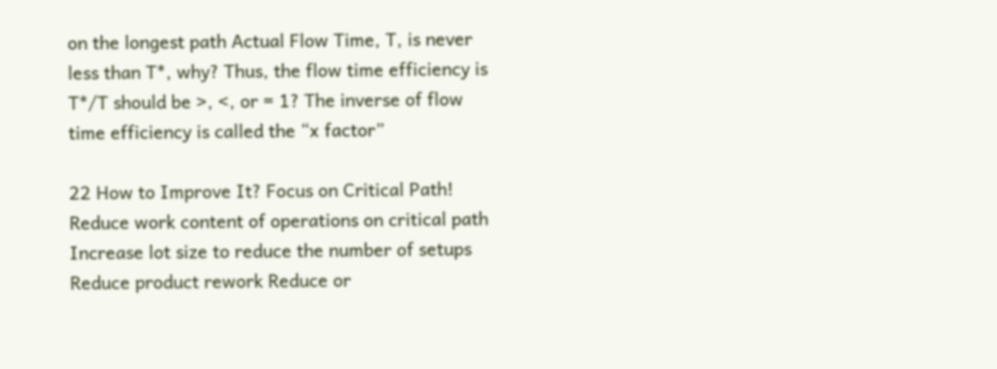on the longest path Actual Flow Time, T, is never less than T*, why? Thus, the flow time efficiency is T*/T should be >, <, or = 1? The inverse of flow time efficiency is called the “x factor”

22 How to Improve It? Focus on Critical Path!
Reduce work content of operations on critical path Increase lot size to reduce the number of setups Reduce product rework Reduce or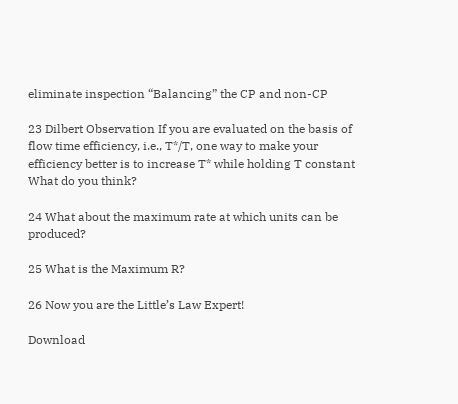eliminate inspection “Balancing” the CP and non-CP

23 Dilbert Observation If you are evaluated on the basis of flow time efficiency, i.e., T*/T, one way to make your efficiency better is to increase T* while holding T constant What do you think?

24 What about the maximum rate at which units can be produced?

25 What is the Maximum R?

26 Now you are the Little’s Law Expert!

Download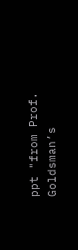ppt "from Prof. Goldsman’s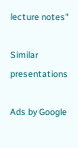lecture notes"

Similar presentations

Ads by Google